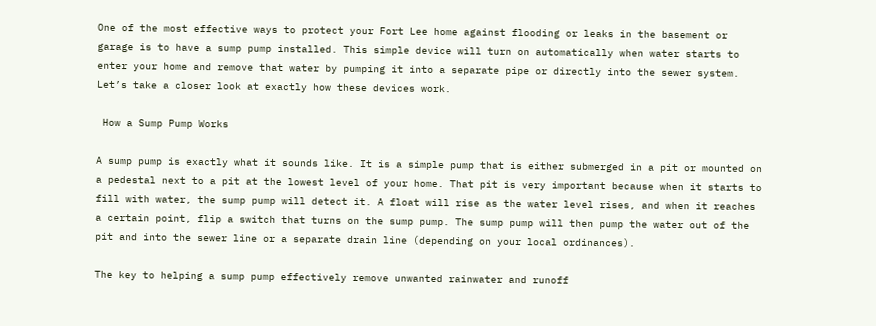One of the most effective ways to protect your Fort Lee home against flooding or leaks in the basement or garage is to have a sump pump installed. This simple device will turn on automatically when water starts to enter your home and remove that water by pumping it into a separate pipe or directly into the sewer system. Let’s take a closer look at exactly how these devices work.

 How a Sump Pump Works

A sump pump is exactly what it sounds like. It is a simple pump that is either submerged in a pit or mounted on a pedestal next to a pit at the lowest level of your home. That pit is very important because when it starts to fill with water, the sump pump will detect it. A float will rise as the water level rises, and when it reaches a certain point, flip a switch that turns on the sump pump. The sump pump will then pump the water out of the pit and into the sewer line or a separate drain line (depending on your local ordinances).

The key to helping a sump pump effectively remove unwanted rainwater and runoff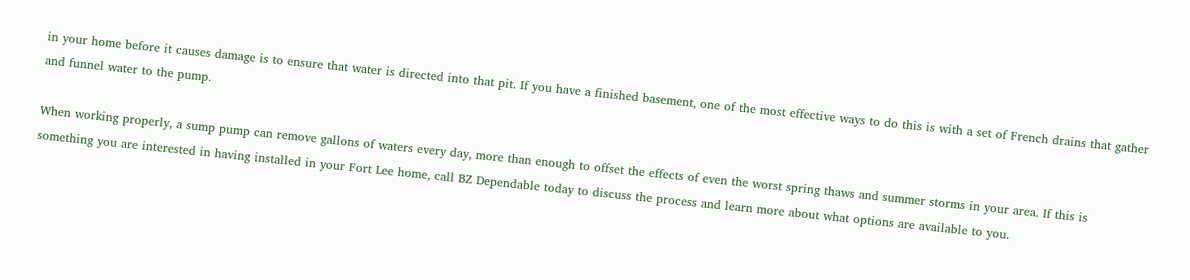in your home before it causes damage is to ensure that water is directed into that pit. If you have a finished basement, one of the most effective ways to do this is with a set of French drains that gather and funnel water to the pump.

When working properly, a sump pump can remove gallons of waters every day, more than enough to offset the effects of even the worst spring thaws and summer storms in your area. If this is something you are interested in having installed in your Fort Lee home, call BZ Dependable today to discuss the process and learn more about what options are available to you.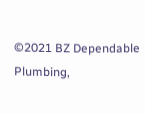©2021 BZ Dependable Plumbing,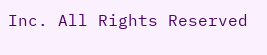Inc. All Rights Reserved